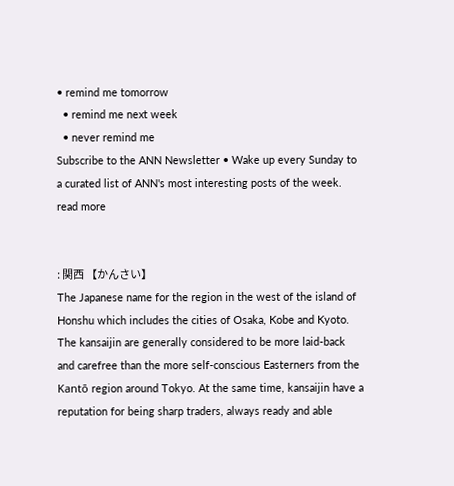• remind me tomorrow
  • remind me next week
  • never remind me
Subscribe to the ANN Newsletter • Wake up every Sunday to a curated list of ANN's most interesting posts of the week. read more


: 関西 【かんさい】
The Japanese name for the region in the west of the island of Honshu which includes the cities of Osaka, Kobe and Kyoto. The kansaijin are generally considered to be more laid-back and carefree than the more self-conscious Easterners from the Kantō region around Tokyo. At the same time, kansaijin have a reputation for being sharp traders, always ready and able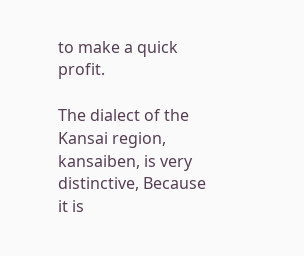to make a quick profit.

The dialect of the Kansai region, kansaiben, is very distinctive, Because it is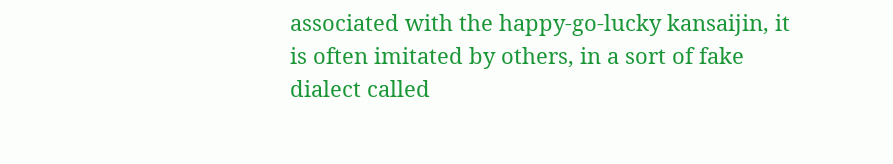associated with the happy-go-lucky kansaijin, it is often imitated by others, in a sort of fake dialect called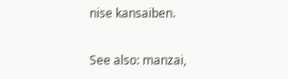nise kansaiben.

See also: manzai,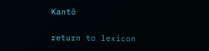Kantō

return to lexicon